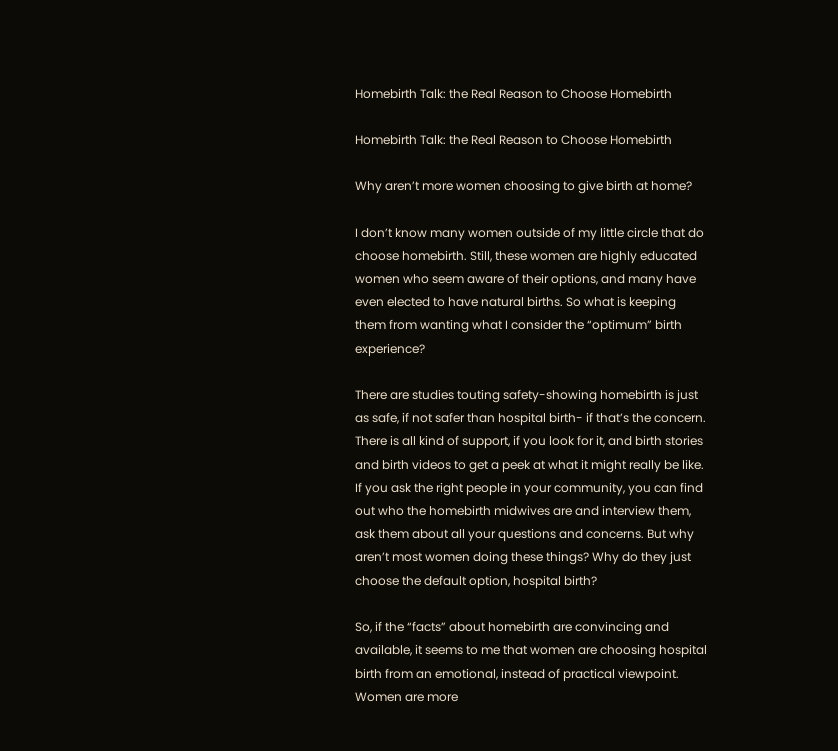Homebirth Talk: the Real Reason to Choose Homebirth

Homebirth Talk: the Real Reason to Choose Homebirth

Why aren’t more women choosing to give birth at home?

I don’t know many women outside of my little circle that do choose homebirth. Still, these women are highly educated women who seem aware of their options, and many have even elected to have natural births. So what is keeping them from wanting what I consider the “optimum” birth experience?

There are studies touting safety-showing homebirth is just as safe, if not safer than hospital birth- if that’s the concern. There is all kind of support, if you look for it, and birth stories and birth videos to get a peek at what it might really be like. If you ask the right people in your community, you can find out who the homebirth midwives are and interview them, ask them about all your questions and concerns. But why aren’t most women doing these things? Why do they just choose the default option, hospital birth?

So, if the “facts” about homebirth are convincing and available, it seems to me that women are choosing hospital birth from an emotional, instead of practical viewpoint. Women are more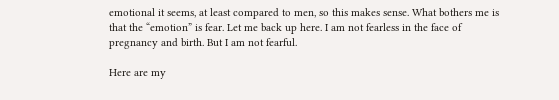emotional it seems, at least compared to men, so this makes sense. What bothers me is that the “emotion” is fear. Let me back up here. I am not fearless in the face of pregnancy and birth. But I am not fearful.

Here are my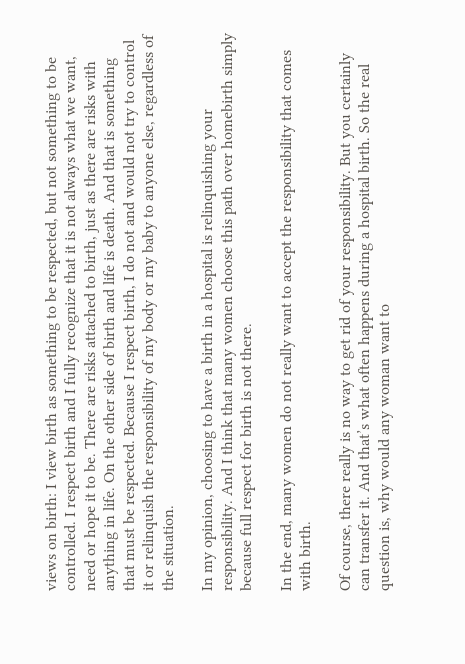views on birth: I view birth as something to be respected, but not something to be controlled. I respect birth and I fully recognize that it is not always what we want, need or hope it to be. There are risks attached to birth, just as there are risks with anything in life. On the other side of birth and life is death. And that is something that must be respected. Because I respect birth, I do not and would not try to control it or relinquish the responsibility of my body or my baby to anyone else, regardless of the situation.

In my opinion, choosing to have a birth in a hospital is relinquishing your responsibility. And I think that many women choose this path over homebirth simply because full respect for birth is not there.

In the end, many women do not really want to accept the responsibility that comes with birth.

Of course, there really is no way to get rid of your responsibility. But you certainly can transfer it. And that’s what often happens during a hospital birth. So the real question is, why would any woman want to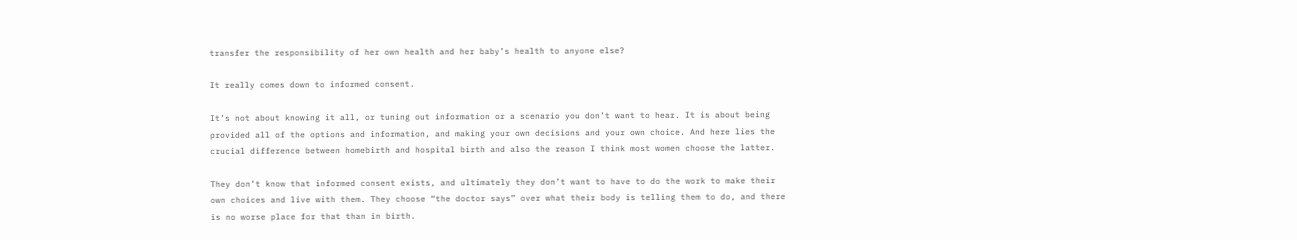transfer the responsibility of her own health and her baby’s health to anyone else?

It really comes down to informed consent.

It’s not about knowing it all, or tuning out information or a scenario you don’t want to hear. It is about being provided all of the options and information, and making your own decisions and your own choice. And here lies the crucial difference between homebirth and hospital birth and also the reason I think most women choose the latter.

They don’t know that informed consent exists, and ultimately they don’t want to have to do the work to make their own choices and live with them. They choose “the doctor says” over what their body is telling them to do, and there is no worse place for that than in birth.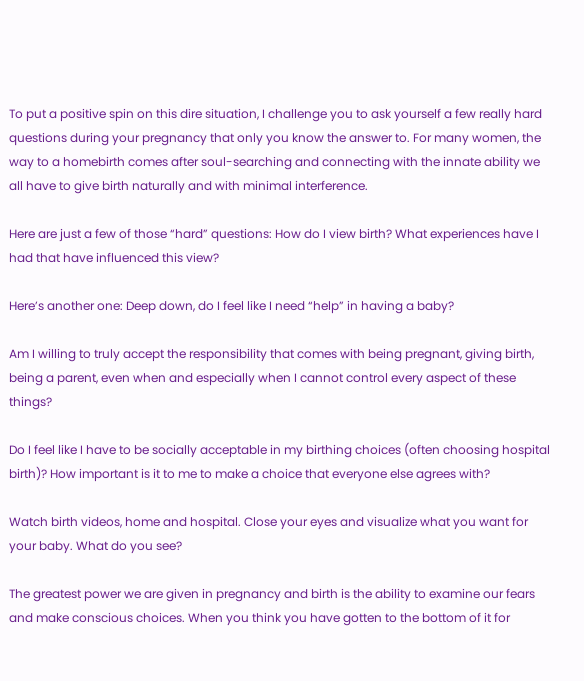To put a positive spin on this dire situation, I challenge you to ask yourself a few really hard questions during your pregnancy that only you know the answer to. For many women, the way to a homebirth comes after soul-searching and connecting with the innate ability we all have to give birth naturally and with minimal interference.

Here are just a few of those “hard” questions: How do I view birth? What experiences have I had that have influenced this view?

Here’s another one: Deep down, do I feel like I need “help” in having a baby?

Am I willing to truly accept the responsibility that comes with being pregnant, giving birth, being a parent, even when and especially when I cannot control every aspect of these things?

Do I feel like I have to be socially acceptable in my birthing choices (often choosing hospital birth)? How important is it to me to make a choice that everyone else agrees with?

Watch birth videos, home and hospital. Close your eyes and visualize what you want for your baby. What do you see?

The greatest power we are given in pregnancy and birth is the ability to examine our fears and make conscious choices. When you think you have gotten to the bottom of it for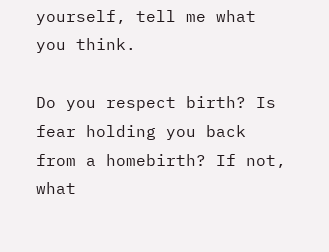yourself, tell me what you think.

Do you respect birth? Is fear holding you back from a homebirth? If not, what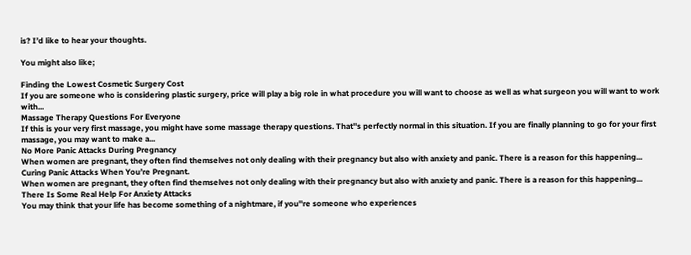is? I’d like to hear your thoughts.

You might also like;

Finding the Lowest Cosmetic Surgery Cost
If you are someone who is considering plastic surgery, price will play a big role in what procedure you will want to choose as well as what surgeon you will want to work with...
Massage Therapy Questions For Everyone
If this is your very first massage, you might have some massage therapy questions. That''s perfectly normal in this situation. If you are finally planning to go for your first massage, you may want to make a...
No More Panic Attacks During Pregnancy
When women are pregnant, they often find themselves not only dealing with their pregnancy but also with anxiety and panic. There is a reason for this happening...
Curing Panic Attacks When You’re Pregnant.
When women are pregnant, they often find themselves not only dealing with their pregnancy but also with anxiety and panic. There is a reason for this happening...
There Is Some Real Help For Anxiety Attacks
You may think that your life has become something of a nightmare, if you''re someone who experiences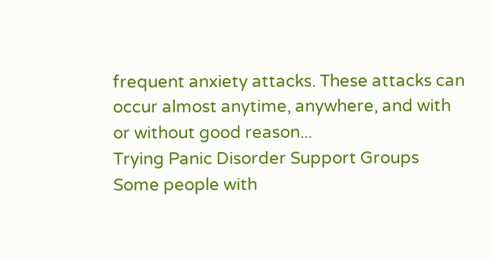frequent anxiety attacks. These attacks can occur almost anytime, anywhere, and with or without good reason...
Trying Panic Disorder Support Groups
Some people with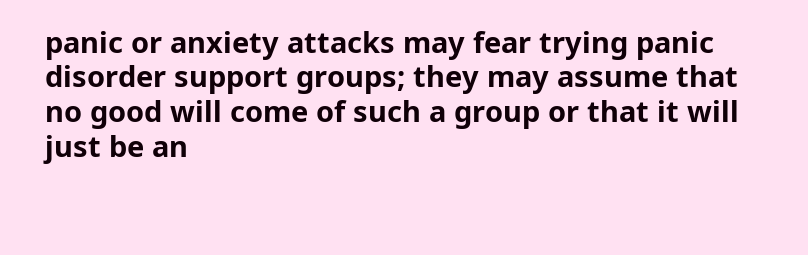panic or anxiety attacks may fear trying panic disorder support groups; they may assume that no good will come of such a group or that it will just be an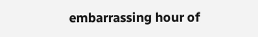embarrassing hour of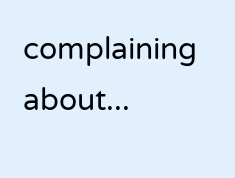complaining about...